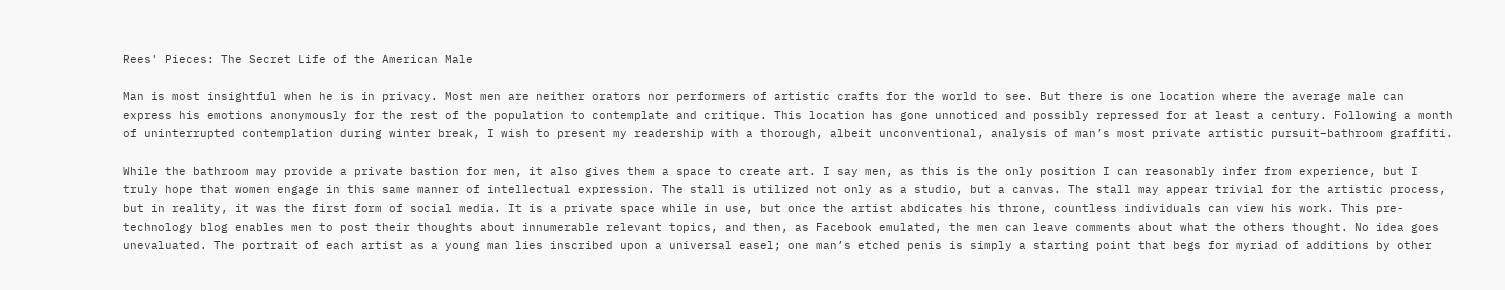Rees' Pieces: The Secret Life of the American Male

Man is most insightful when he is in privacy. Most men are neither orators nor performers of artistic crafts for the world to see. But there is one location where the average male can express his emotions anonymously for the rest of the population to contemplate and critique. This location has gone unnoticed and possibly repressed for at least a century. Following a month of uninterrupted contemplation during winter break, I wish to present my readership with a thorough, albeit unconventional, analysis of man’s most private artistic pursuit–bathroom graffiti.

While the bathroom may provide a private bastion for men, it also gives them a space to create art. I say men, as this is the only position I can reasonably infer from experience, but I truly hope that women engage in this same manner of intellectual expression. The stall is utilized not only as a studio, but a canvas. The stall may appear trivial for the artistic process, but in reality, it was the first form of social media. It is a private space while in use, but once the artist abdicates his throne, countless individuals can view his work. This pre-technology blog enables men to post their thoughts about innumerable relevant topics, and then, as Facebook emulated, the men can leave comments about what the others thought. No idea goes unevaluated. The portrait of each artist as a young man lies inscribed upon a universal easel; one man’s etched penis is simply a starting point that begs for myriad of additions by other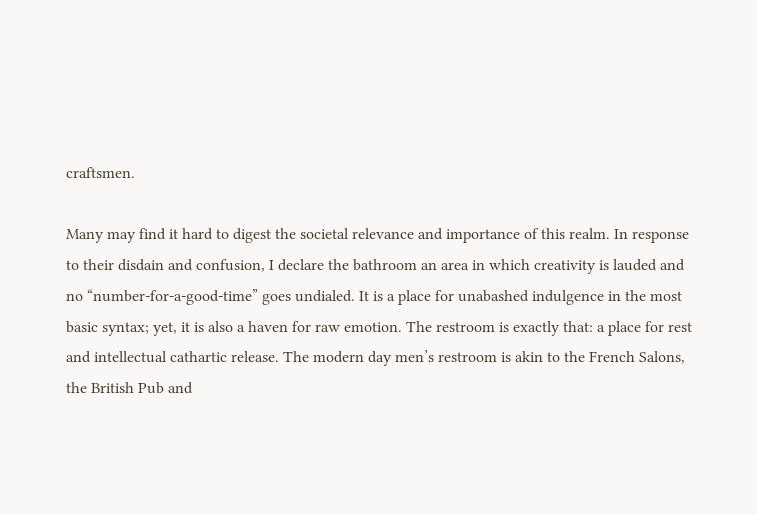craftsmen.

Many may find it hard to digest the societal relevance and importance of this realm. In response to their disdain and confusion, I declare the bathroom an area in which creativity is lauded and no “number-for-a-good-time” goes undialed. It is a place for unabashed indulgence in the most basic syntax; yet, it is also a haven for raw emotion. The restroom is exactly that: a place for rest and intellectual cathartic release. The modern day men’s restroom is akin to the French Salons, the British Pub and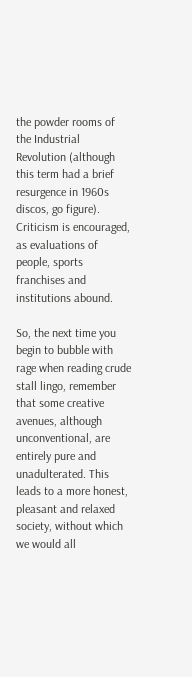the powder rooms of the Industrial Revolution (although this term had a brief resurgence in 1960s discos, go figure). Criticism is encouraged, as evaluations of people, sports franchises and institutions abound.

So, the next time you begin to bubble with rage when reading crude stall lingo, remember that some creative avenues, although unconventional, are entirely pure and unadulterated. This leads to a more honest, pleasant and relaxed society, without which we would all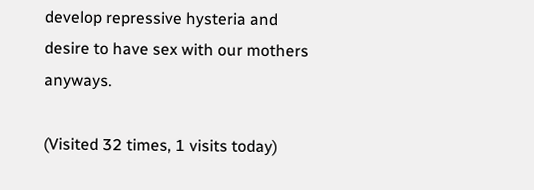develop repressive hysteria and desire to have sex with our mothers anyways.

(Visited 32 times, 1 visits today)